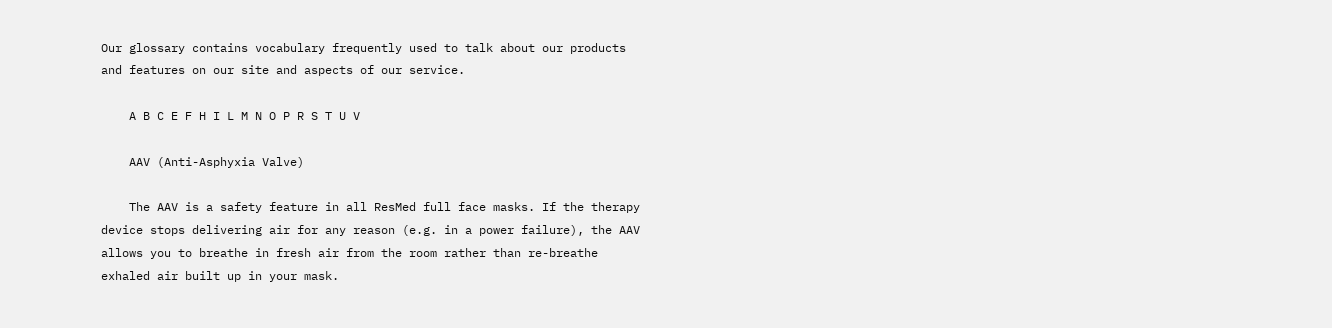Our glossary contains vocabulary frequently used to talk about our products and features on our site and aspects of our service.

    A B C E F H I L M N O P R S T U V

    AAV (Anti-Asphyxia Valve)

    The AAV is a safety feature in all ResMed full face masks. If the therapy device stops delivering air for any reason (e.g. in a power failure), the AAV allows you to breathe in fresh air from the room rather than re-breathe exhaled air built up in your mask.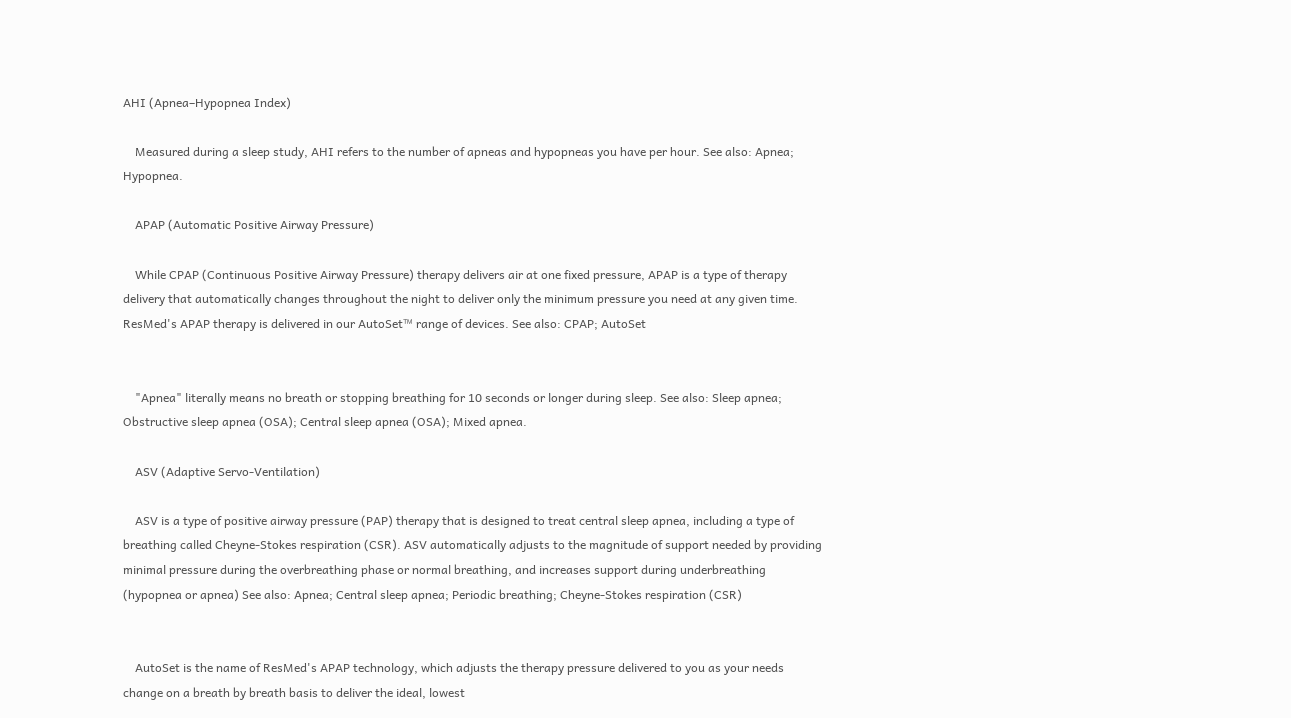AHI (Apnea–Hypopnea Index)

    Measured during a sleep study, AHI refers to the number of apneas and hypopneas you have per hour. See also: Apnea; Hypopnea.

    APAP (Automatic Positive Airway Pressure)

    While CPAP (Continuous Positive Airway Pressure) therapy delivers air at one fixed pressure, APAP is a type of therapy delivery that automatically changes throughout the night to deliver only the minimum pressure you need at any given time. ResMed's APAP therapy is delivered in our AutoSet™ range of devices. See also: CPAP; AutoSet


    "Apnea" literally means no breath or stopping breathing for 10 seconds or longer during sleep. See also: Sleep apnea; Obstructive sleep apnea (OSA); Central sleep apnea (OSA); Mixed apnea.

    ASV (Adaptive Servo-Ventilation)

    ASV is a type of positive airway pressure (PAP) therapy that is designed to treat central sleep apnea, including a type of breathing called Cheyne-Stokes respiration (CSR). ASV automatically adjusts to the magnitude of support needed by providing minimal pressure during the overbreathing phase or normal breathing, and increases support during underbreathing (hypopnea or apnea) See also: Apnea; Central sleep apnea; Periodic breathing; Cheyne-Stokes respiration (CSR)


    AutoSet is the name of ResMed's APAP technology, which adjusts the therapy pressure delivered to you as your needs change on a breath by breath basis to deliver the ideal, lowest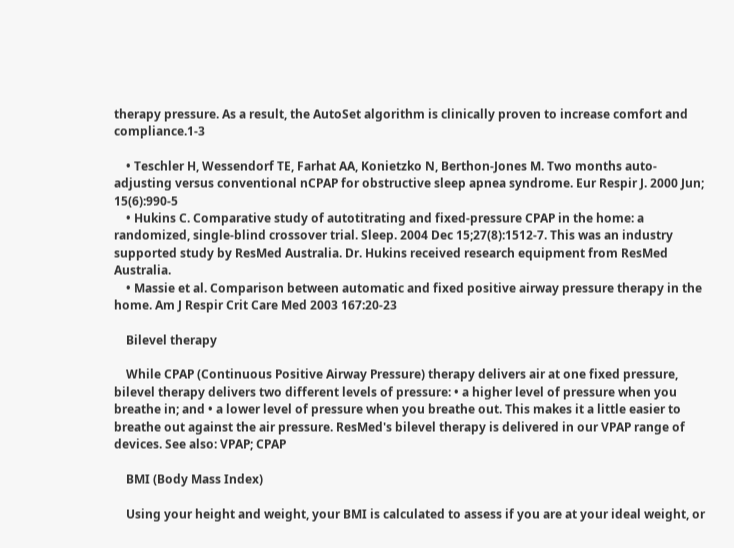therapy pressure. As a result, the AutoSet algorithm is clinically proven to increase comfort and compliance.1-3

    • Teschler H, Wessendorf TE, Farhat AA, Konietzko N, Berthon-Jones M. Two months auto-adjusting versus conventional nCPAP for obstructive sleep apnea syndrome. Eur Respir J. 2000 Jun; 15(6):990-5
    • Hukins C. Comparative study of autotitrating and fixed-pressure CPAP in the home: a randomized, single-blind crossover trial. Sleep. 2004 Dec 15;27(8):1512-7. This was an industry supported study by ResMed Australia. Dr. Hukins received research equipment from ResMed Australia.
    • Massie et al. Comparison between automatic and fixed positive airway pressure therapy in the home. Am J Respir Crit Care Med 2003 167:20-23

    Bilevel therapy

    While CPAP (Continuous Positive Airway Pressure) therapy delivers air at one fixed pressure, bilevel therapy delivers two different levels of pressure: • a higher level of pressure when you breathe in; and • a lower level of pressure when you breathe out. This makes it a little easier to breathe out against the air pressure. ResMed's bilevel therapy is delivered in our VPAP range of devices. See also: VPAP; CPAP

    BMI (Body Mass Index)

    Using your height and weight, your BMI is calculated to assess if you are at your ideal weight, or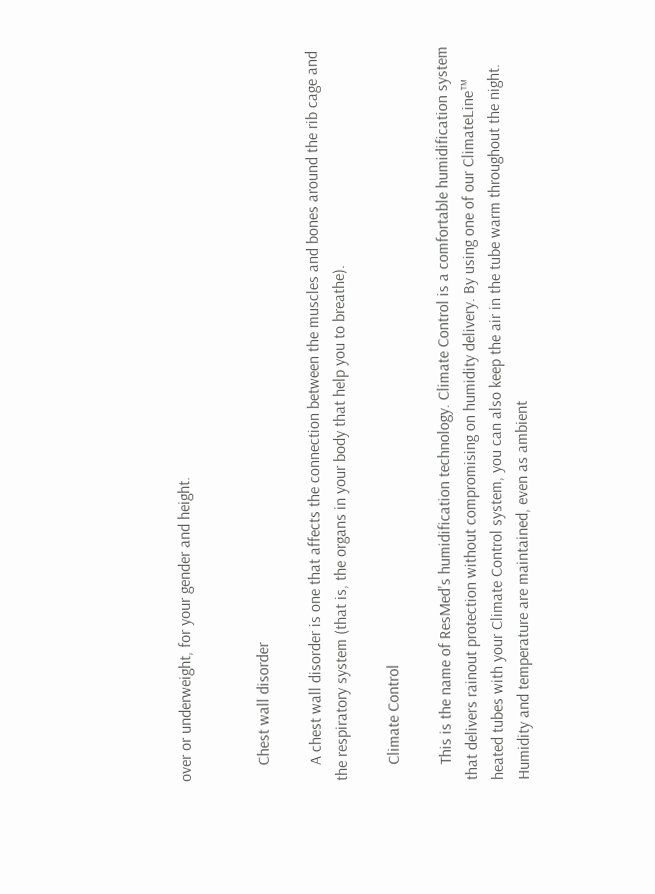over or underweight, for your gender and height.


    Chest wall disorder

    A chest wall disorder is one that affects the connection between the muscles and bones around the rib cage and the respiratory system (that is, the organs in your body that help you to breathe).

    Climate Control

    This is the name of ResMed's humidification technology. Climate Control is a comfortable humidification system that delivers rainout protection without compromising on humidity delivery. By using one of our ClimateLine™ heated tubes with your Climate Control system, you can also keep the air in the tube warm throughout the night. Humidity and temperature are maintained, even as ambient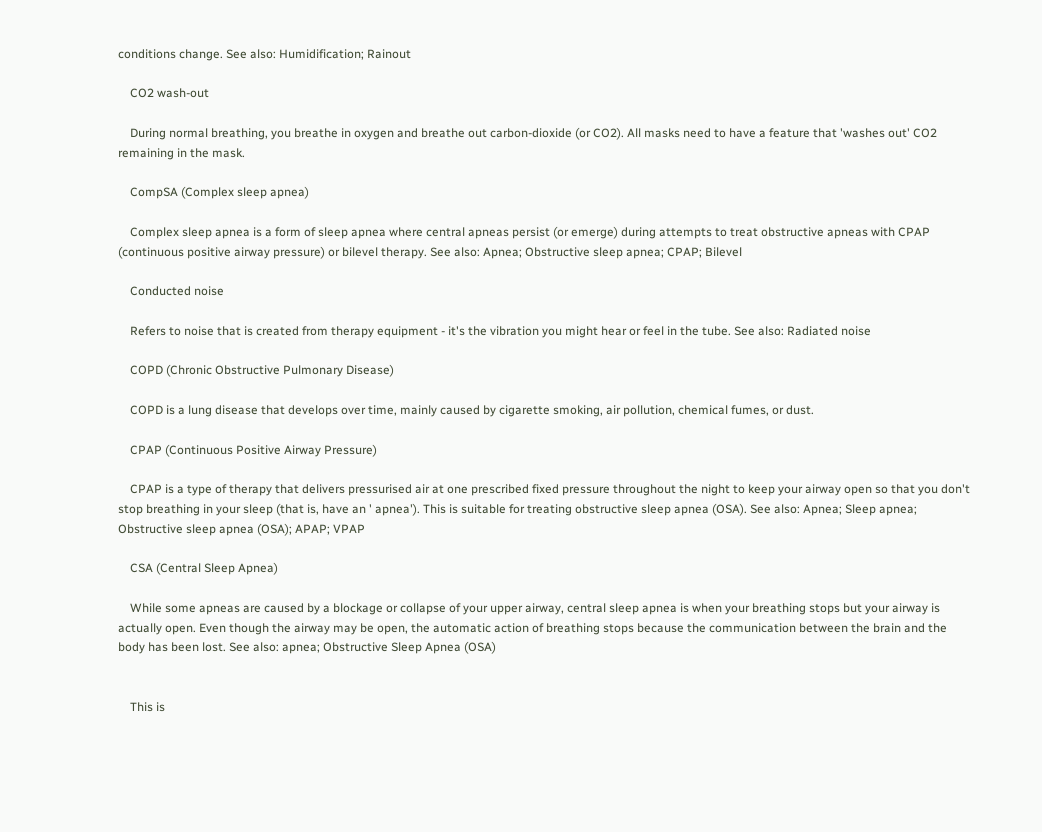conditions change. See also: Humidification; Rainout

    CO2 wash-out

    During normal breathing, you breathe in oxygen and breathe out carbon-dioxide (or CO2). All masks need to have a feature that 'washes out' CO2 remaining in the mask.

    CompSA (Complex sleep apnea)

    Complex sleep apnea is a form of sleep apnea where central apneas persist (or emerge) during attempts to treat obstructive apneas with CPAP (continuous positive airway pressure) or bilevel therapy. See also: Apnea; Obstructive sleep apnea; CPAP; Bilevel

    Conducted noise

    Refers to noise that is created from therapy equipment - it's the vibration you might hear or feel in the tube. See also: Radiated noise

    COPD (Chronic Obstructive Pulmonary Disease)

    COPD is a lung disease that develops over time, mainly caused by cigarette smoking, air pollution, chemical fumes, or dust.

    CPAP (Continuous Positive Airway Pressure)

    CPAP is a type of therapy that delivers pressurised air at one prescribed fixed pressure throughout the night to keep your airway open so that you don't stop breathing in your sleep (that is, have an ' apnea'). This is suitable for treating obstructive sleep apnea (OSA). See also: Apnea; Sleep apnea; Obstructive sleep apnea (OSA); APAP; VPAP

    CSA (Central Sleep Apnea)

    While some apneas are caused by a blockage or collapse of your upper airway, central sleep apnea is when your breathing stops but your airway is actually open. Even though the airway may be open, the automatic action of breathing stops because the communication between the brain and the body has been lost. See also: apnea; Obstructive Sleep Apnea (OSA)


    This is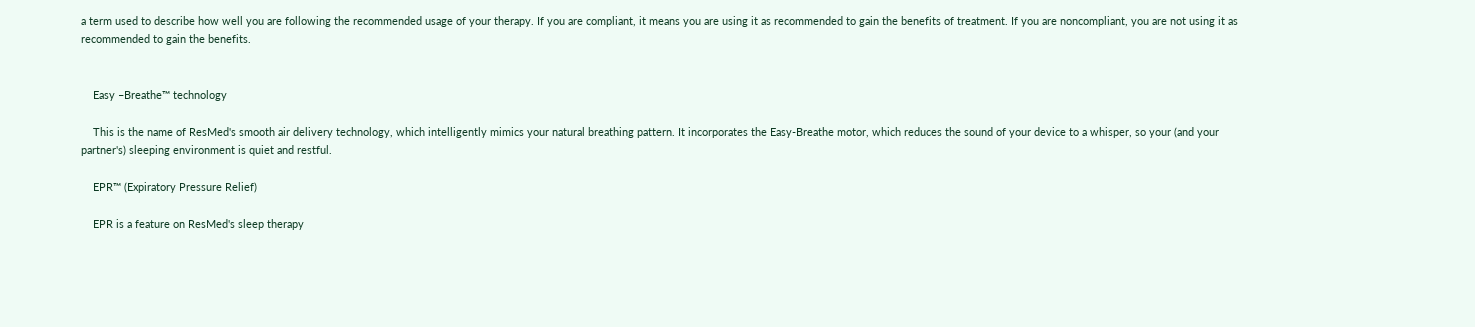a term used to describe how well you are following the recommended usage of your therapy. If you are compliant, it means you are using it as recommended to gain the benefits of treatment. If you are noncompliant, you are not using it as recommended to gain the benefits.


    Easy –Breathe™ technology

    This is the name of ResMed's smooth air delivery technology, which intelligently mimics your natural breathing pattern. It incorporates the Easy-Breathe motor, which reduces the sound of your device to a whisper, so your (and your partner's) sleeping environment is quiet and restful.

    EPR™ (Expiratory Pressure Relief)

    EPR is a feature on ResMed's sleep therapy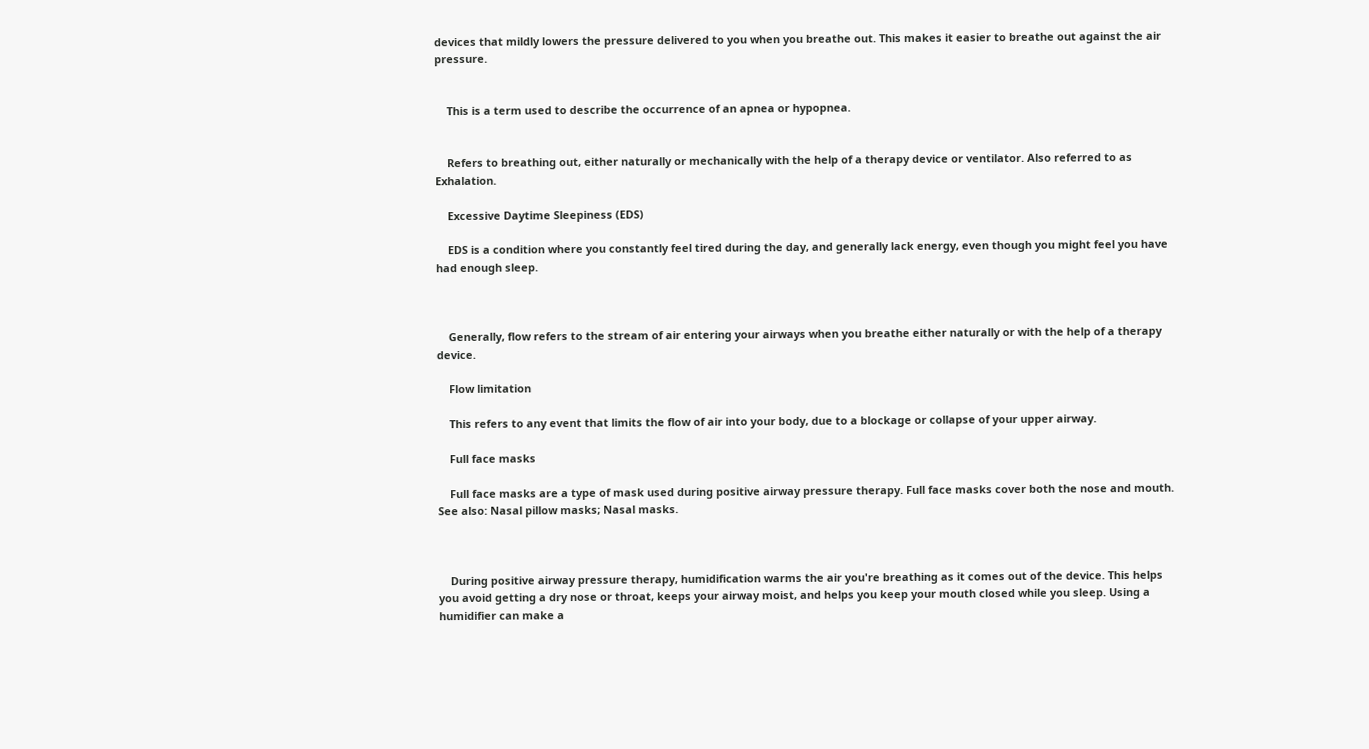devices that mildly lowers the pressure delivered to you when you breathe out. This makes it easier to breathe out against the air pressure.


    This is a term used to describe the occurrence of an apnea or hypopnea.


    Refers to breathing out, either naturally or mechanically with the help of a therapy device or ventilator. Also referred to as Exhalation.

    Excessive Daytime Sleepiness (EDS)

    EDS is a condition where you constantly feel tired during the day, and generally lack energy, even though you might feel you have had enough sleep.



    Generally, flow refers to the stream of air entering your airways when you breathe either naturally or with the help of a therapy device.

    Flow limitation

    This refers to any event that limits the flow of air into your body, due to a blockage or collapse of your upper airway.

    Full face masks

    Full face masks are a type of mask used during positive airway pressure therapy. Full face masks cover both the nose and mouth. See also: Nasal pillow masks; Nasal masks.



    During positive airway pressure therapy, humidification warms the air you're breathing as it comes out of the device. This helps you avoid getting a dry nose or throat, keeps your airway moist, and helps you keep your mouth closed while you sleep. Using a humidifier can make a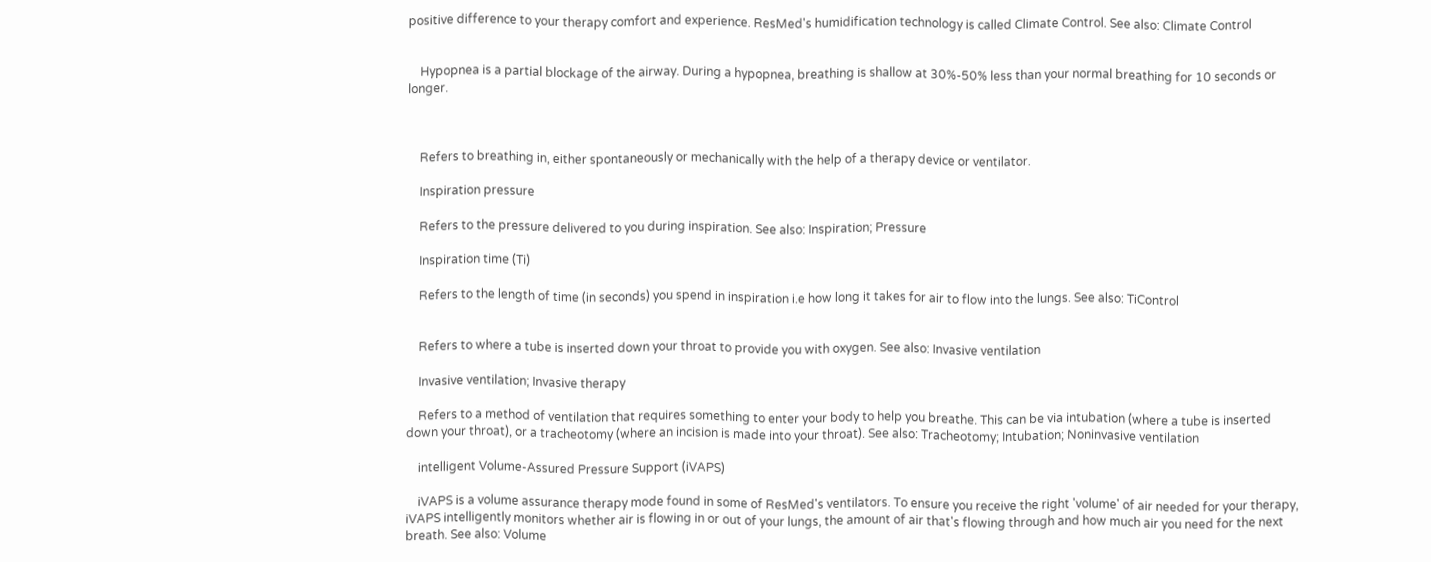positive difference to your therapy comfort and experience. ResMed's humidification technology is called Climate Control. See also: Climate Control


    Hypopnea is a partial blockage of the airway. During a hypopnea, breathing is shallow at 30%-50% less than your normal breathing for 10 seconds or longer.



    Refers to breathing in, either spontaneously or mechanically with the help of a therapy device or ventilator.

    Inspiration pressure

    Refers to the pressure delivered to you during inspiration. See also: Inspiration; Pressure

    Inspiration time (Ti)

    Refers to the length of time (in seconds) you spend in inspiration i.e how long it takes for air to flow into the lungs. See also: TiControl


    Refers to where a tube is inserted down your throat to provide you with oxygen. See also: Invasive ventilation

    Invasive ventilation; Invasive therapy

    Refers to a method of ventilation that requires something to enter your body to help you breathe. This can be via intubation (where a tube is inserted down your throat), or a tracheotomy (where an incision is made into your throat). See also: Tracheotomy; Intubation; Noninvasive ventilation

    intelligent Volume-Assured Pressure Support (iVAPS)

    iVAPS is a volume assurance therapy mode found in some of ResMed's ventilators. To ensure you receive the right 'volume' of air needed for your therapy, iVAPS intelligently monitors whether air is flowing in or out of your lungs, the amount of air that's flowing through and how much air you need for the next breath. See also: Volume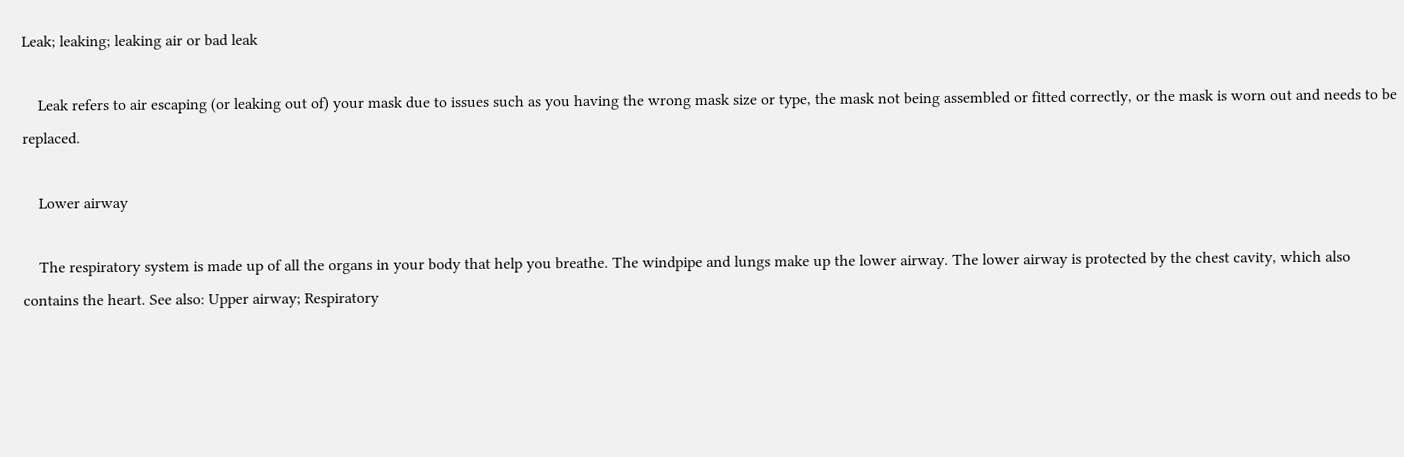Leak; leaking; leaking air or bad leak

    Leak refers to air escaping (or leaking out of) your mask due to issues such as you having the wrong mask size or type, the mask not being assembled or fitted correctly, or the mask is worn out and needs to be replaced.

    Lower airway

    The respiratory system is made up of all the organs in your body that help you breathe. The windpipe and lungs make up the lower airway. The lower airway is protected by the chest cavity, which also contains the heart. See also: Upper airway; Respiratory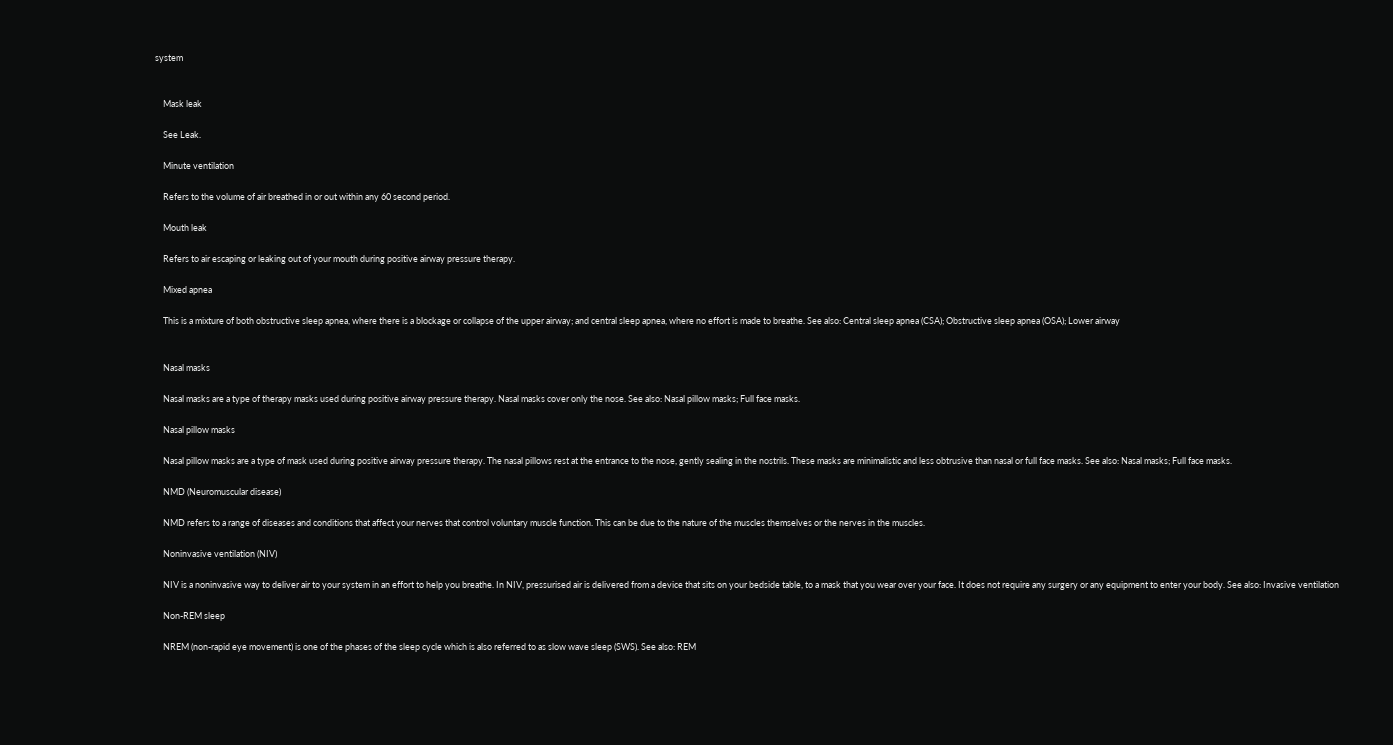system


    Mask leak

    See Leak.

    Minute ventilation

    Refers to the volume of air breathed in or out within any 60 second period.

    Mouth leak

    Refers to air escaping or leaking out of your mouth during positive airway pressure therapy.

    Mixed apnea

    This is a mixture of both obstructive sleep apnea, where there is a blockage or collapse of the upper airway; and central sleep apnea, where no effort is made to breathe. See also: Central sleep apnea (CSA); Obstructive sleep apnea (OSA); Lower airway


    Nasal masks

    Nasal masks are a type of therapy masks used during positive airway pressure therapy. Nasal masks cover only the nose. See also: Nasal pillow masks; Full face masks.

    Nasal pillow masks

    Nasal pillow masks are a type of mask used during positive airway pressure therapy. The nasal pillows rest at the entrance to the nose, gently sealing in the nostrils. These masks are minimalistic and less obtrusive than nasal or full face masks. See also: Nasal masks; Full face masks.

    NMD (Neuromuscular disease)

    NMD refers to a range of diseases and conditions that affect your nerves that control voluntary muscle function. This can be due to the nature of the muscles themselves or the nerves in the muscles.

    Noninvasive ventilation (NIV)

    NIV is a noninvasive way to deliver air to your system in an effort to help you breathe. In NIV, pressurised air is delivered from a device that sits on your bedside table, to a mask that you wear over your face. It does not require any surgery or any equipment to enter your body. See also: Invasive ventilation

    Non-REM sleep

    NREM (non-rapid eye movement) is one of the phases of the sleep cycle which is also referred to as slow wave sleep (SWS). See also: REM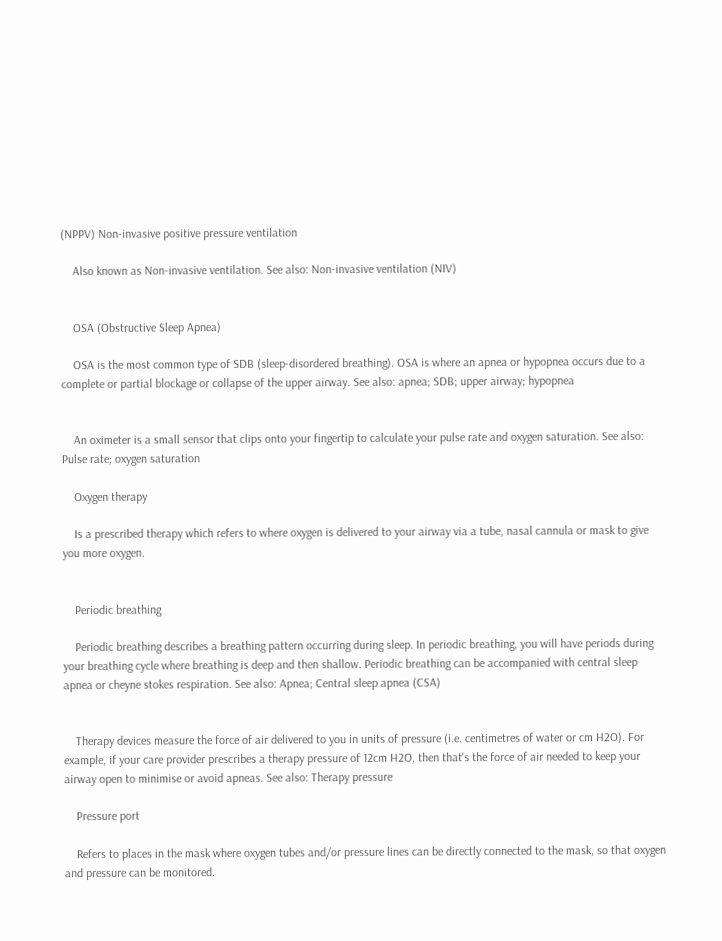(NPPV) Non-invasive positive pressure ventilation

    Also known as Non-invasive ventilation. See also: Non-invasive ventilation (NIV)


    OSA (Obstructive Sleep Apnea)

    OSA is the most common type of SDB (sleep-disordered breathing). OSA is where an apnea or hypopnea occurs due to a complete or partial blockage or collapse of the upper airway. See also: apnea; SDB; upper airway; hypopnea


    An oximeter is a small sensor that clips onto your fingertip to calculate your pulse rate and oxygen saturation. See also: Pulse rate; oxygen saturation

    Oxygen therapy

    Is a prescribed therapy which refers to where oxygen is delivered to your airway via a tube, nasal cannula or mask to give you more oxygen.


    Periodic breathing

    Periodic breathing describes a breathing pattern occurring during sleep. In periodic breathing, you will have periods during your breathing cycle where breathing is deep and then shallow. Periodic breathing can be accompanied with central sleep apnea or cheyne stokes respiration. See also: Apnea; Central sleep apnea (CSA)


    Therapy devices measure the force of air delivered to you in units of pressure (i.e. centimetres of water or cm H2O). For example, if your care provider prescribes a therapy pressure of 12cm H2O, then that's the force of air needed to keep your airway open to minimise or avoid apneas. See also: Therapy pressure

    Pressure port

    Refers to places in the mask where oxygen tubes and/or pressure lines can be directly connected to the mask, so that oxygen and pressure can be monitored.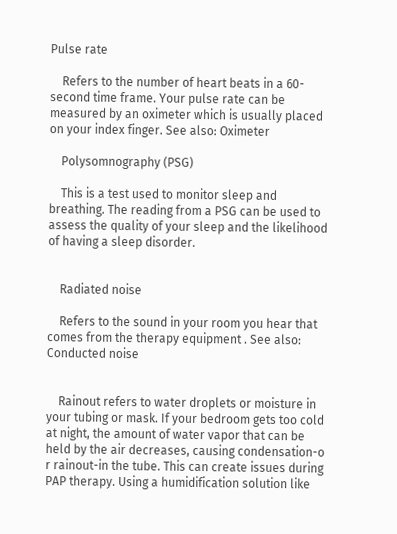Pulse rate

    Refers to the number of heart beats in a 60-second time frame. Your pulse rate can be measured by an oximeter which is usually placed on your index finger. See also: Oximeter

    Polysomnography (PSG)

    This is a test used to monitor sleep and breathing. The reading from a PSG can be used to assess the quality of your sleep and the likelihood of having a sleep disorder.


    Radiated noise

    Refers to the sound in your room you hear that comes from the therapy equipment . See also: Conducted noise


    Rainout refers to water droplets or moisture in your tubing or mask. If your bedroom gets too cold at night, the amount of water vapor that can be held by the air decreases, causing condensation-o r rainout-in the tube. This can create issues during PAP therapy. Using a humidification solution like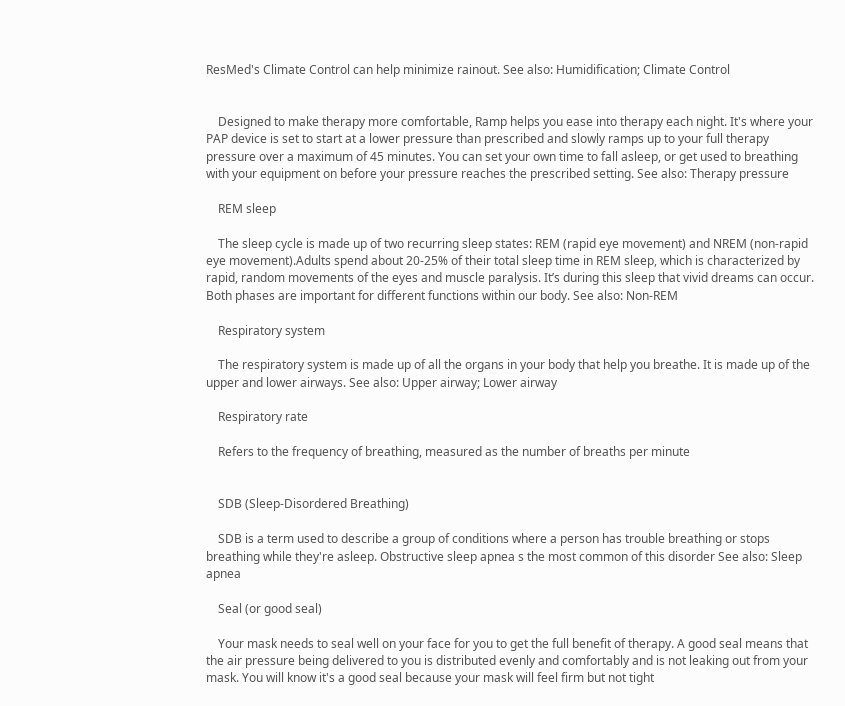ResMed's Climate Control can help minimize rainout. See also: Humidification; Climate Control


    Designed to make therapy more comfortable, Ramp helps you ease into therapy each night. It's where your PAP device is set to start at a lower pressure than prescribed and slowly ramps up to your full therapy pressure over a maximum of 45 minutes. You can set your own time to fall asleep, or get used to breathing with your equipment on before your pressure reaches the prescribed setting. See also: Therapy pressure

    REM sleep

    The sleep cycle is made up of two recurring sleep states: REM (rapid eye movement) and NREM (non-rapid eye movement).Adults spend about 20-25% of their total sleep time in REM sleep, which is characterized by rapid, random movements of the eyes and muscle paralysis. It’s during this sleep that vivid dreams can occur. Both phases are important for different functions within our body. See also: Non-REM

    Respiratory system

    The respiratory system is made up of all the organs in your body that help you breathe. It is made up of the upper and lower airways. See also: Upper airway; Lower airway

    Respiratory rate

    Refers to the frequency of breathing, measured as the number of breaths per minute


    SDB (Sleep-Disordered Breathing)

    SDB is a term used to describe a group of conditions where a person has trouble breathing or stops breathing while they're asleep. Obstructive sleep apnea s the most common of this disorder See also: Sleep apnea

    Seal (or good seal)

    Your mask needs to seal well on your face for you to get the full benefit of therapy. A good seal means that the air pressure being delivered to you is distributed evenly and comfortably and is not leaking out from your mask. You will know it's a good seal because your mask will feel firm but not tight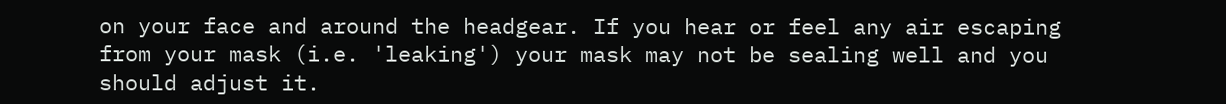on your face and around the headgear. If you hear or feel any air escaping from your mask (i.e. 'leaking') your mask may not be sealing well and you should adjust it.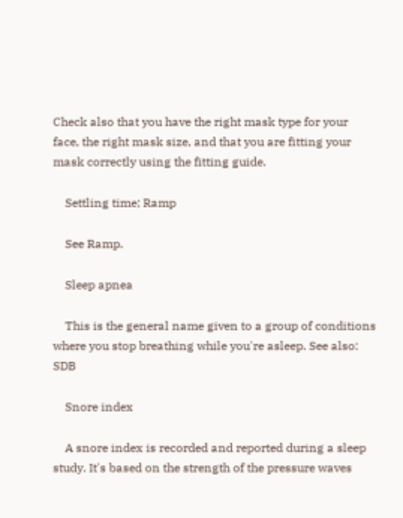Check also that you have the right mask type for your face, the right mask size, and that you are fitting your mask correctly using the fitting guide.

    Settling time; Ramp

    See Ramp.

    Sleep apnea

    This is the general name given to a group of conditions where you stop breathing while you're asleep. See also: SDB

    Snore index

    A snore index is recorded and reported during a sleep study. It's based on the strength of the pressure waves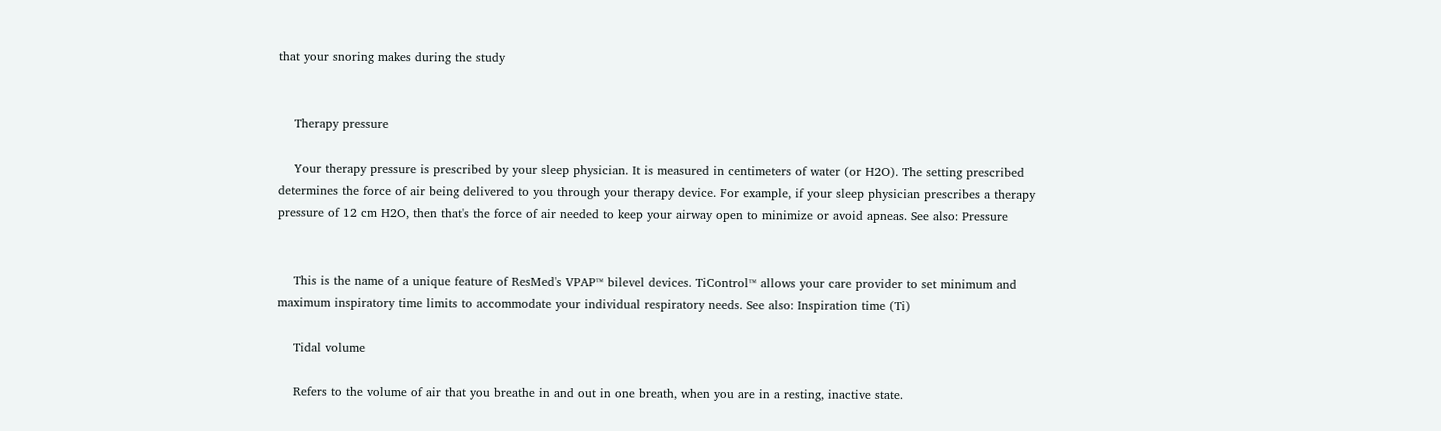that your snoring makes during the study


    Therapy pressure

    Your therapy pressure is prescribed by your sleep physician. It is measured in centimeters of water (or H2O). The setting prescribed determines the force of air being delivered to you through your therapy device. For example, if your sleep physician prescribes a therapy pressure of 12 cm H2O, then that's the force of air needed to keep your airway open to minimize or avoid apneas. See also: Pressure


    This is the name of a unique feature of ResMed's VPAP™ bilevel devices. TiControl™ allows your care provider to set minimum and maximum inspiratory time limits to accommodate your individual respiratory needs. See also: Inspiration time (Ti)

    Tidal volume

    Refers to the volume of air that you breathe in and out in one breath, when you are in a resting, inactive state.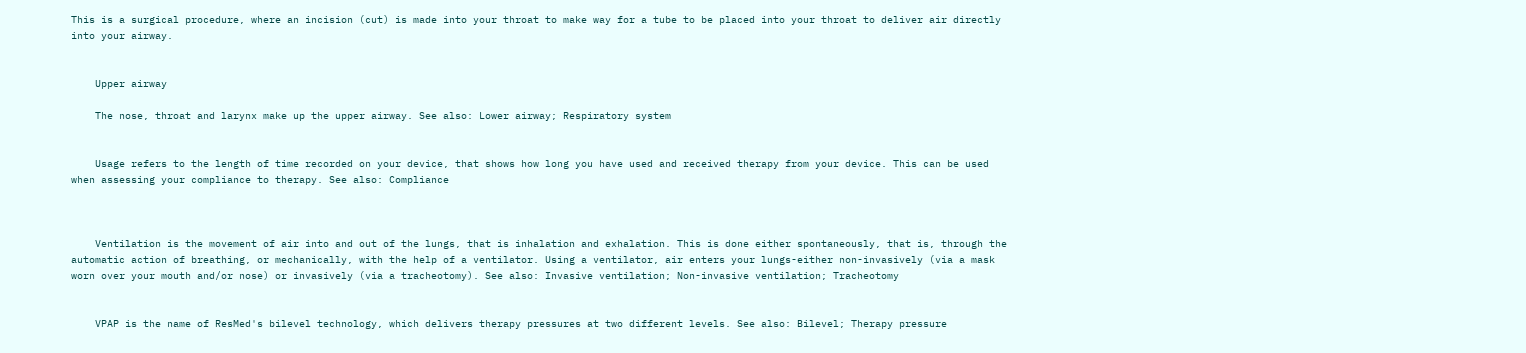This is a surgical procedure, where an incision (cut) is made into your throat to make way for a tube to be placed into your throat to deliver air directly into your airway.


    Upper airway

    The nose, throat and larynx make up the upper airway. See also: Lower airway; Respiratory system


    Usage refers to the length of time recorded on your device, that shows how long you have used and received therapy from your device. This can be used when assessing your compliance to therapy. See also: Compliance



    Ventilation is the movement of air into and out of the lungs, that is inhalation and exhalation. This is done either spontaneously, that is, through the automatic action of breathing, or mechanically, with the help of a ventilator. Using a ventilator, air enters your lungs-either non-invasively (via a mask worn over your mouth and/or nose) or invasively (via a tracheotomy). See also: Invasive ventilation; Non-invasive ventilation; Tracheotomy


    VPAP is the name of ResMed's bilevel technology, which delivers therapy pressures at two different levels. See also: Bilevel; Therapy pressure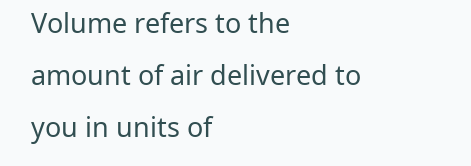Volume refers to the amount of air delivered to you in units of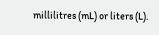millilitres (mL) or liters (L).